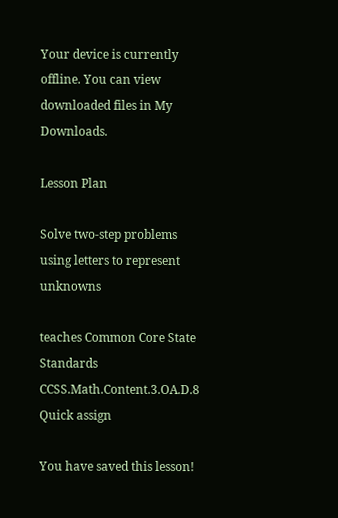Your device is currently offline. You can view downloaded files in My Downloads.

Lesson Plan

Solve two-step problems using letters to represent unknowns

teaches Common Core State Standards CCSS.Math.Content.3.OA.D.8
Quick assign

You have saved this lesson!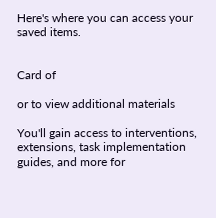Here's where you can access your saved items.


Card of

or to view additional materials

You'll gain access to interventions, extensions, task implementation guides, and more for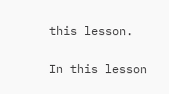this lesson.

In this lesson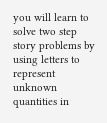you will learn to solve two step story problems by using letters to represent unknown quantities in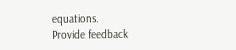equations.
Provide feedback